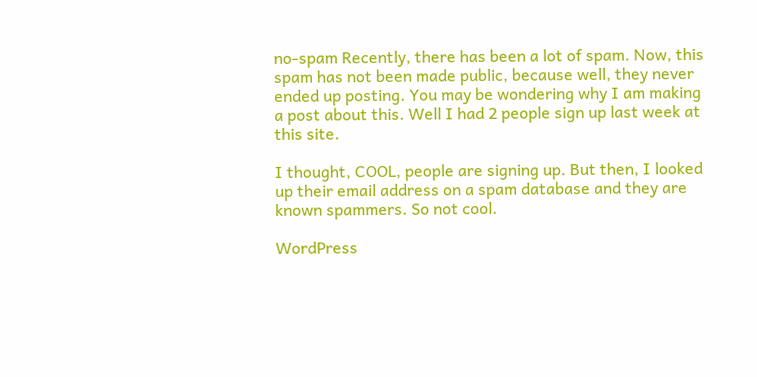no-spam Recently, there has been a lot of spam. Now, this spam has not been made public, because well, they never ended up posting. You may be wondering why I am making a post about this. Well I had 2 people sign up last week at this site.

I thought, COOL, people are signing up. But then, I looked up their email address on a spam database and they are known spammers. So not cool.

WordPress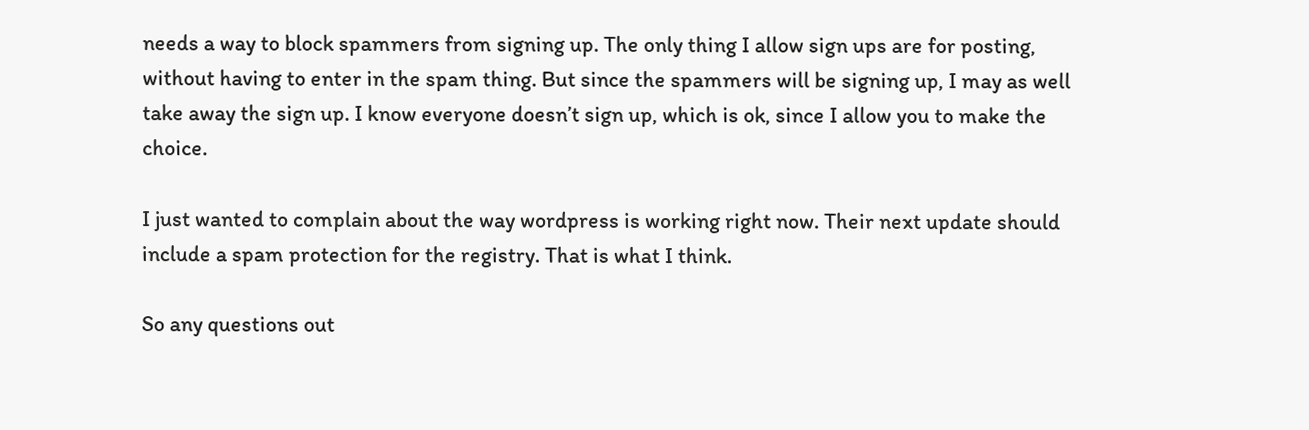needs a way to block spammers from signing up. The only thing I allow sign ups are for posting, without having to enter in the spam thing. But since the spammers will be signing up, I may as well take away the sign up. I know everyone doesn’t sign up, which is ok, since I allow you to make the choice.

I just wanted to complain about the way wordpress is working right now. Their next update should include a spam protection for the registry. That is what I think.

So any questions out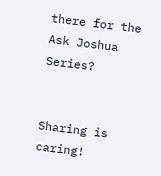there for the Ask Joshua Series?


Sharing is caring!